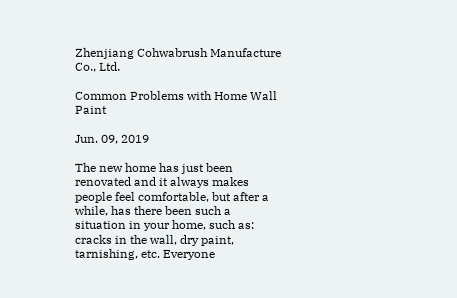Zhenjiang Cohwabrush Manufacture Co., Ltd.

Common Problems with Home Wall Paint

Jun. 09, 2019

The new home has just been renovated and it always makes people feel comfortable, but after a while, has there been such a situation in your home, such as: cracks in the wall, dry paint, tarnishing, etc. Everyone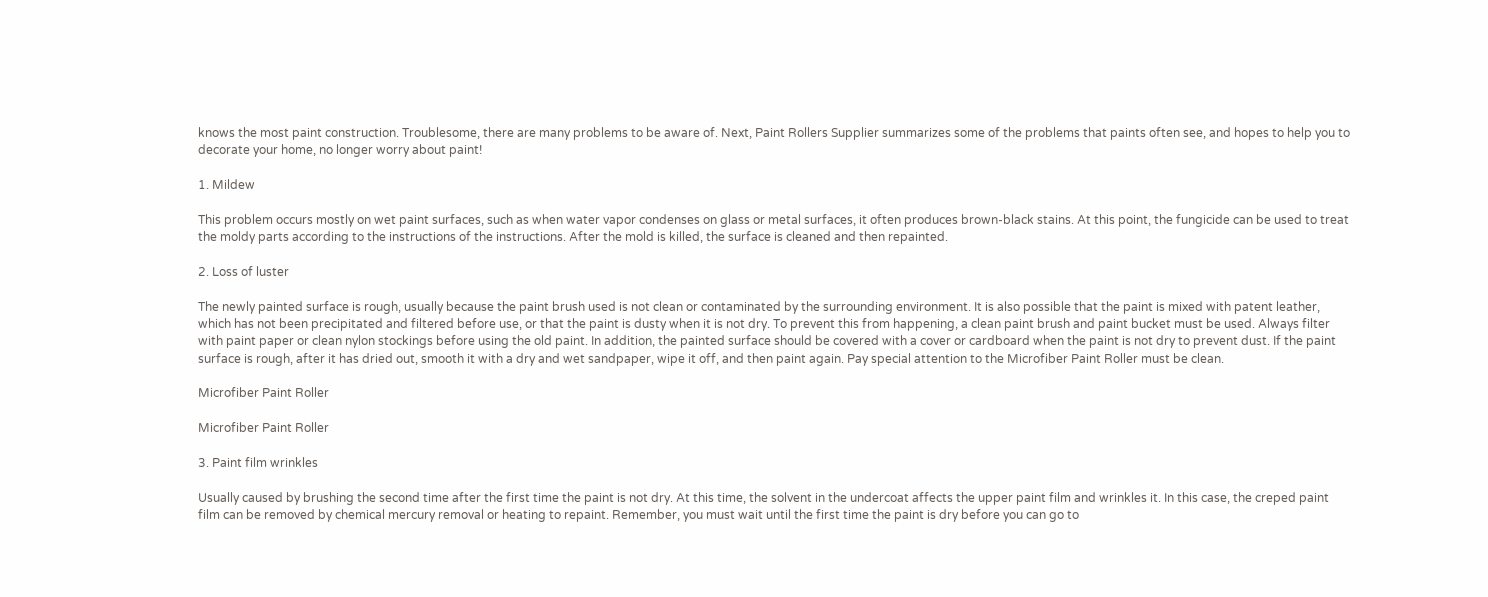knows the most paint construction. Troublesome, there are many problems to be aware of. Next, Paint Rollers Supplier summarizes some of the problems that paints often see, and hopes to help you to decorate your home, no longer worry about paint!

1. Mildew

This problem occurs mostly on wet paint surfaces, such as when water vapor condenses on glass or metal surfaces, it often produces brown-black stains. At this point, the fungicide can be used to treat the moldy parts according to the instructions of the instructions. After the mold is killed, the surface is cleaned and then repainted.

2. Loss of luster

The newly painted surface is rough, usually because the paint brush used is not clean or contaminated by the surrounding environment. It is also possible that the paint is mixed with patent leather, which has not been precipitated and filtered before use, or that the paint is dusty when it is not dry. To prevent this from happening, a clean paint brush and paint bucket must be used. Always filter with paint paper or clean nylon stockings before using the old paint. In addition, the painted surface should be covered with a cover or cardboard when the paint is not dry to prevent dust. If the paint surface is rough, after it has dried out, smooth it with a dry and wet sandpaper, wipe it off, and then paint again. Pay special attention to the Microfiber Paint Roller must be clean.

Microfiber Paint Roller

Microfiber Paint Roller

3. Paint film wrinkles

Usually caused by brushing the second time after the first time the paint is not dry. At this time, the solvent in the undercoat affects the upper paint film and wrinkles it. In this case, the creped paint film can be removed by chemical mercury removal or heating to repaint. Remember, you must wait until the first time the paint is dry before you can go to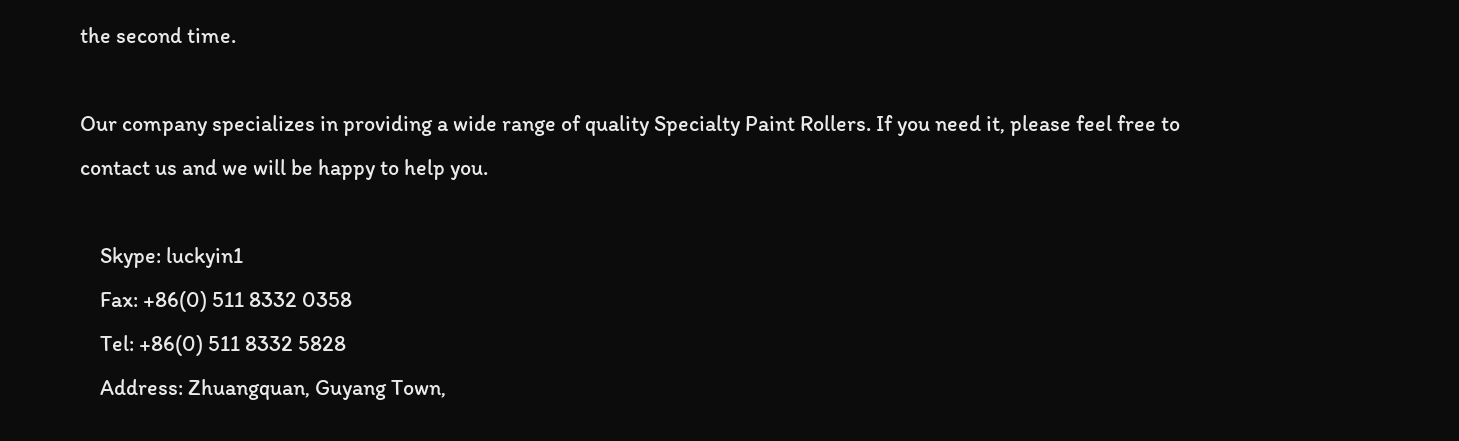the second time.

Our company specializes in providing a wide range of quality Specialty Paint Rollers. If you need it, please feel free to contact us and we will be happy to help you.

    Skype: luckyin1
    Fax: +86(0) 511 8332 0358
    Tel: +86(0) 511 8332 5828
    Address: Zhuangquan, Guyang Town,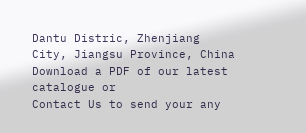Dantu Distric, Zhenjiang City, Jiangsu Province, China
Download a PDF of our latest catalogue or
Contact Us to send your any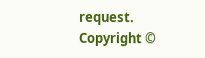request.
Copyright ©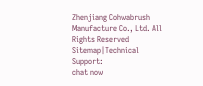Zhenjiang Cohwabrush Manufacture Co., Ltd. All Rights Reserved
Sitemap|Technical Support:
chat now